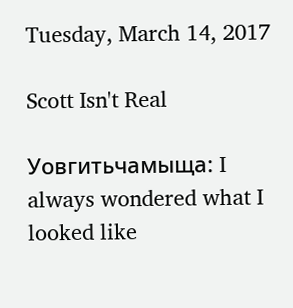Tuesday, March 14, 2017

Scott Isn't Real

Уовгитьчамыща: I always wondered what I looked like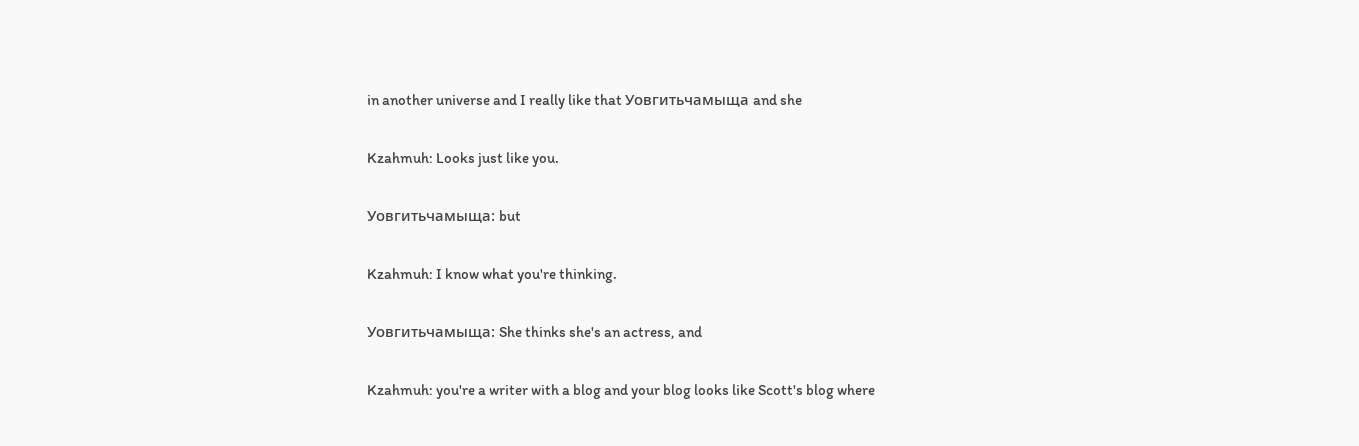in another universe and I really like that Уовгитьчамыща and she

Kzahmuh: Looks just like you.

Уовгитьчамыща: but

Kzahmuh: I know what you're thinking.

Уовгитьчамыща: She thinks she's an actress, and

Kzahmuh: you're a writer with a blog and your blog looks like Scott's blog where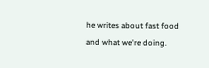he writes about fast food and what we're doing.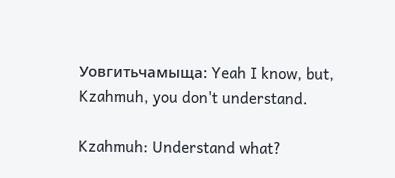Уовгитьчамыща: Yeah I know, but, Kzahmuh, you don't understand.

Kzahmuh: Understand what?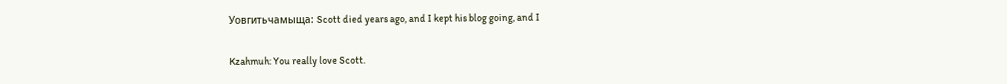Уовгитьчамыща: Scott died years ago, and I kept his blog going, and I

Kzahmuh: You really love Scott.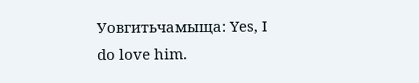Уовгитьчамыща: Yes, I do love him.